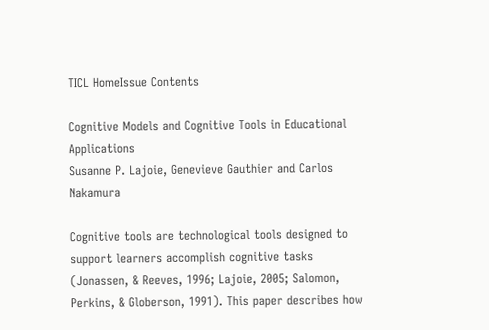TICL HomeIssue Contents

Cognitive Models and Cognitive Tools in Educational Applications
Susanne P. Lajoie, Genevieve Gauthier and Carlos Nakamura

Cognitive tools are technological tools designed to support learners accomplish cognitive tasks (Jonassen, & Reeves, 1996; Lajoie, 2005; Salomon, Perkins, & Globerson, 1991). This paper describes how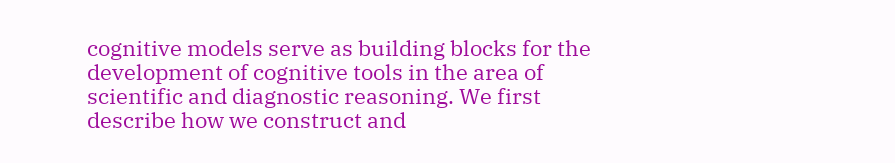cognitive models serve as building blocks for the development of cognitive tools in the area of scientific and diagnostic reasoning. We first describe how we construct and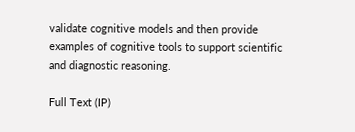validate cognitive models and then provide examples of cognitive tools to support scientific and diagnostic reasoning.

Full Text (IP)